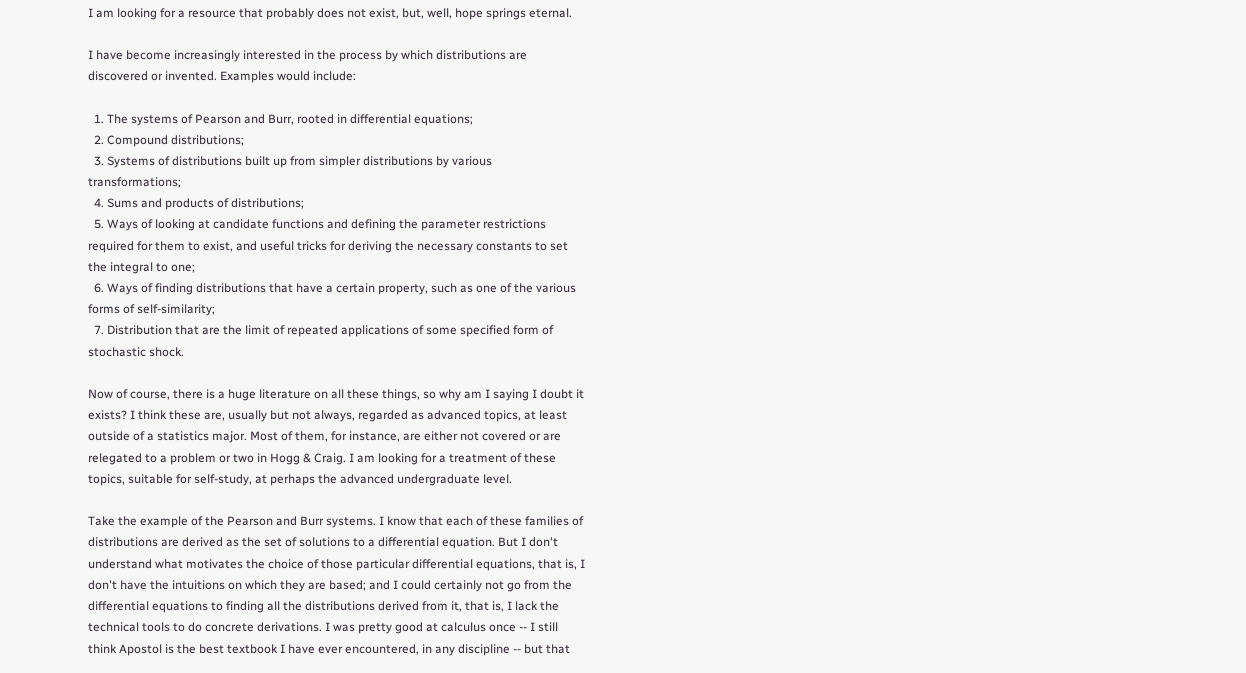I am looking for a resource that probably does not exist, but, well, hope springs eternal.

I have become increasingly interested in the process by which distributions are discovered or invented. Examples would include:

  1. The systems of Pearson and Burr, rooted in differential equations;
  2. Compound distributions;
  3. Systems of distributions built up from simpler distributions by various transformations;
  4. Sums and products of distributions;
  5. Ways of looking at candidate functions and defining the parameter restrictions required for them to exist, and useful tricks for deriving the necessary constants to set the integral to one;
  6. Ways of finding distributions that have a certain property, such as one of the various forms of self-similarity;
  7. Distribution that are the limit of repeated applications of some specified form of stochastic shock.

Now of course, there is a huge literature on all these things, so why am I saying I doubt it exists? I think these are, usually but not always, regarded as advanced topics, at least outside of a statistics major. Most of them, for instance, are either not covered or are relegated to a problem or two in Hogg & Craig. I am looking for a treatment of these topics, suitable for self-study, at perhaps the advanced undergraduate level.

Take the example of the Pearson and Burr systems. I know that each of these families of distributions are derived as the set of solutions to a differential equation. But I don't understand what motivates the choice of those particular differential equations, that is, I don't have the intuitions on which they are based; and I could certainly not go from the differential equations to finding all the distributions derived from it, that is, I lack the technical tools to do concrete derivations. I was pretty good at calculus once -- I still think Apostol is the best textbook I have ever encountered, in any discipline -- but that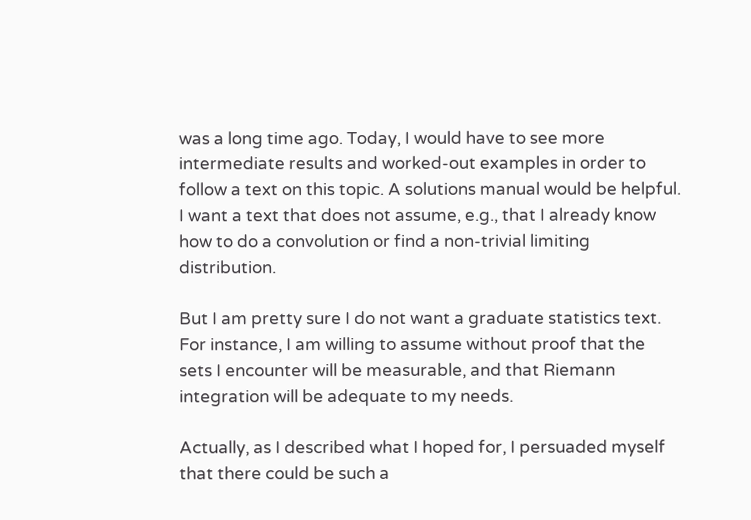was a long time ago. Today, I would have to see more intermediate results and worked-out examples in order to follow a text on this topic. A solutions manual would be helpful. I want a text that does not assume, e.g., that I already know how to do a convolution or find a non-trivial limiting distribution.

But I am pretty sure I do not want a graduate statistics text. For instance, I am willing to assume without proof that the sets I encounter will be measurable, and that Riemann integration will be adequate to my needs.

Actually, as I described what I hoped for, I persuaded myself that there could be such a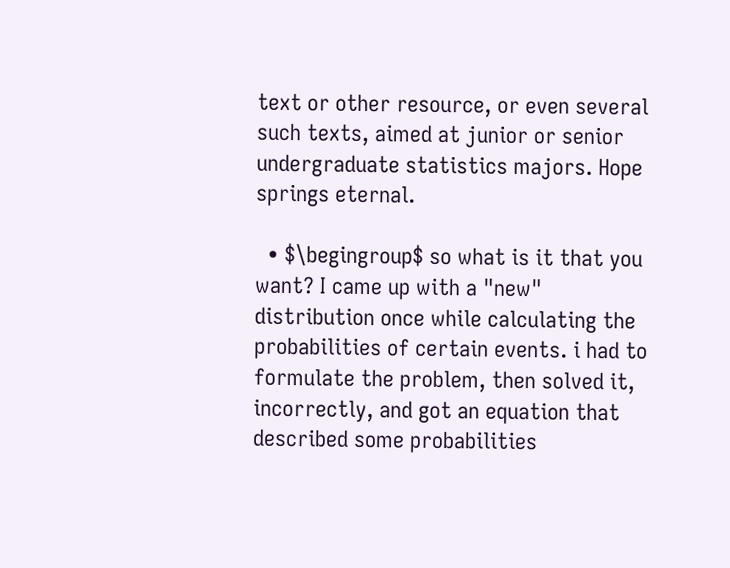text or other resource, or even several such texts, aimed at junior or senior undergraduate statistics majors. Hope springs eternal.

  • $\begingroup$ so what is it that you want? I came up with a "new" distribution once while calculating the probabilities of certain events. i had to formulate the problem, then solved it, incorrectly, and got an equation that described some probabilities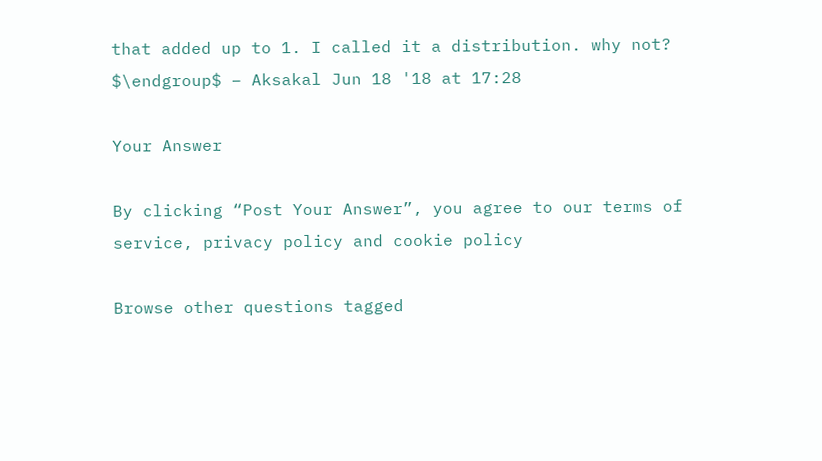that added up to 1. I called it a distribution. why not? $\endgroup$ – Aksakal Jun 18 '18 at 17:28

Your Answer

By clicking “Post Your Answer”, you agree to our terms of service, privacy policy and cookie policy

Browse other questions tagged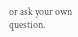or ask your own question.